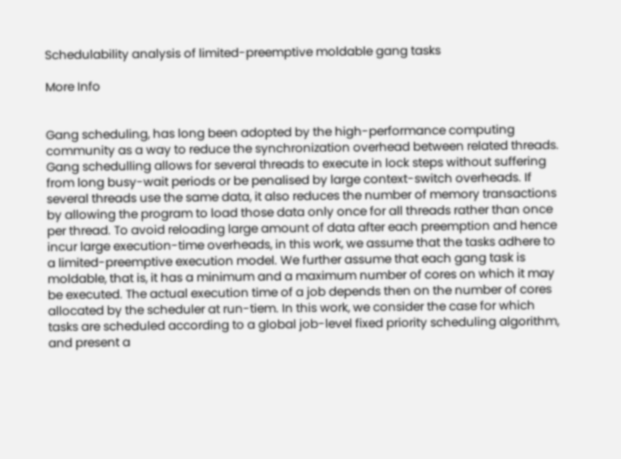Schedulability analysis of limited-preemptive moldable gang tasks

More Info


Gang scheduling, has long been adopted by the high-performance computing community as a way to reduce the synchronization overhead between related threads. Gang schedulling allows for several threads to execute in lock steps without suffering from long busy-wait periods or be penalised by large context-switch overheads. If several threads use the same data, it also reduces the number of memory transactions by allowing the program to load those data only once for all threads rather than once per thread. To avoid reloading large amount of data after each preemption and hence incur large execution-time overheads, in this work, we assume that the tasks adhere to a limited-preemptive execution model. We further assume that each gang task is moldable, that is, it has a minimum and a maximum number of cores on which it may be executed. The actual execution time of a job depends then on the number of cores allocated by the scheduler at run-tiem. In this work, we consider the case for which tasks are scheduled according to a global job-level fixed priority scheduling algorithm, and present a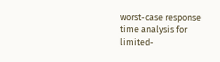worst-case response time analysis for limited-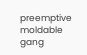preemptive moldable gang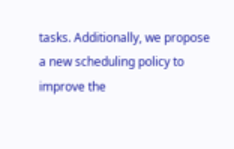tasks. Additionally, we propose a new scheduling policy to improve the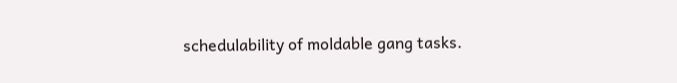schedulability of moldable gang tasks.